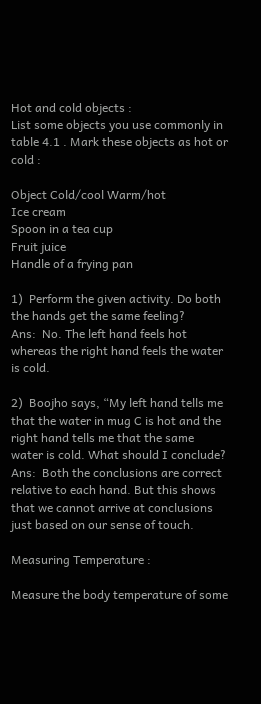Hot and cold objects :
List some objects you use commonly in table 4.1 . Mark these objects as hot or cold :

Object Cold/cool Warm/hot
Ice cream
Spoon in a tea cup
Fruit juice
Handle of a frying pan

1)  Perform the given activity. Do both the hands get the same feeling?
Ans:  No. The left hand feels hot whereas the right hand feels the water is cold.

2)  Boojho says, “My left hand tells me that the water in mug C is hot and the right hand tells me that the same water is cold. What should I conclude?
Ans:  Both the conclusions are correct relative to each hand. But this shows that we cannot arrive at conclusions just based on our sense of touch.

Measuring Temperature :

Measure the body temperature of some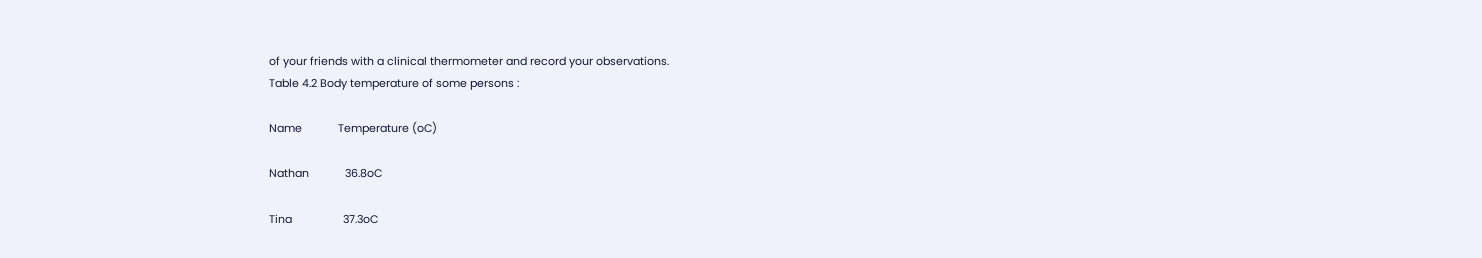of your friends with a clinical thermometer and record your observations.
Table 4.2 Body temperature of some persons :

Name            Temperature (oC)

Nathan            36.8oC

Tina                 37.3oC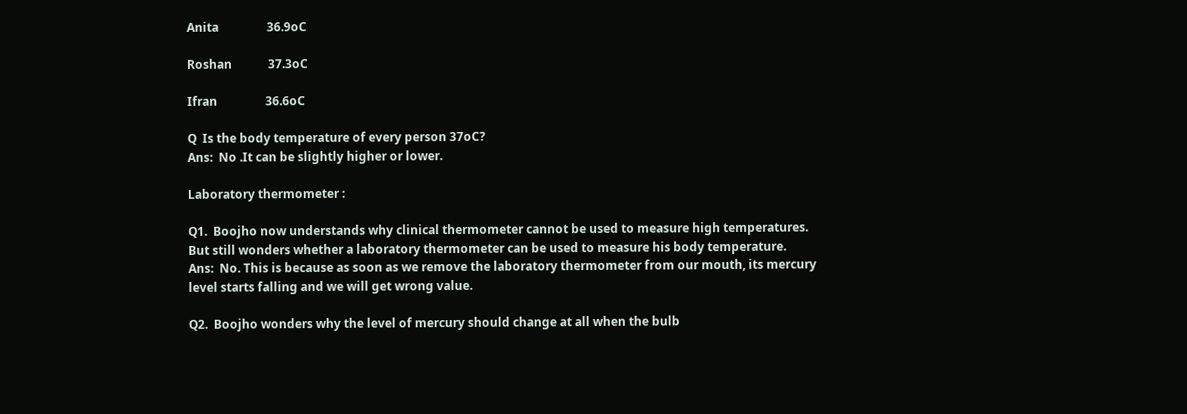Anita                36.9oC

Roshan            37.3oC

Ifran                36.6oC

Q  Is the body temperature of every person 37oC?
Ans:  No .It can be slightly higher or lower.

Laboratory thermometer :

Q1.  Boojho now understands why clinical thermometer cannot be used to measure high temperatures. But still wonders whether a laboratory thermometer can be used to measure his body temperature.
Ans:  No. This is because as soon as we remove the laboratory thermometer from our mouth, its mercury level starts falling and we will get wrong value.

Q2.  Boojho wonders why the level of mercury should change at all when the bulb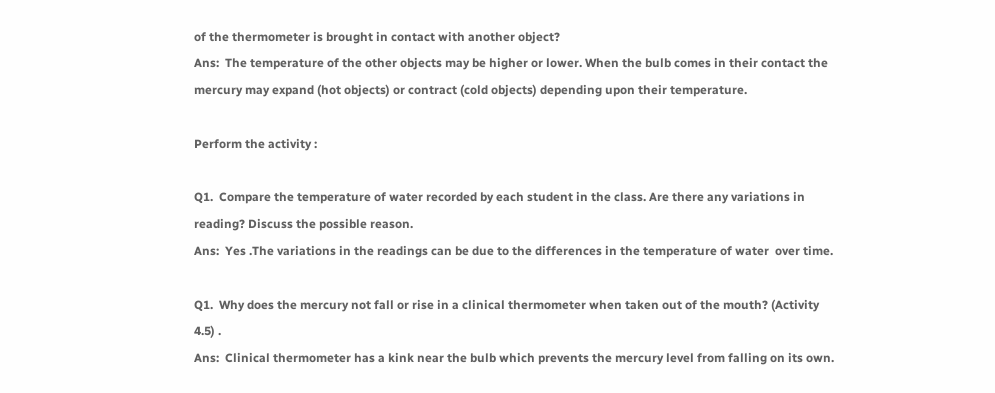of the thermometer is brought in contact with another object?
Ans:  The temperature of the other objects may be higher or lower. When the bulb comes in their contact the mercury may expand (hot objects) or contract (cold objects) depending upon their temperature.

Perform the activity :

Q1.  Compare the temperature of water recorded by each student in the class. Are there any variations in reading? Discuss the possible reason.
Ans:  Yes .The variations in the readings can be due to the differences in the temperature of water  over time.

Q1.  Why does the mercury not fall or rise in a clinical thermometer when taken out of the mouth? (Activity 4.5) .
Ans:  Clinical thermometer has a kink near the bulb which prevents the mercury level from falling on its own.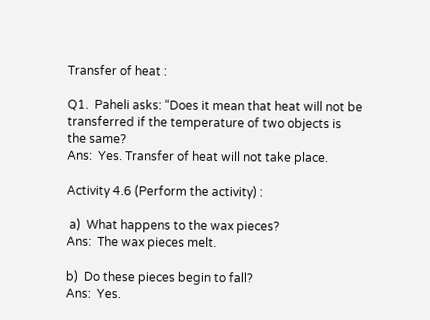Transfer of heat :

Q1.  Paheli asks: “Does it mean that heat will not be transferred if the temperature of two objects is the same?
Ans:  Yes. Transfer of heat will not take place.

Activity 4.6 (Perform the activity) :

 a)  What happens to the wax pieces?
Ans:  The wax pieces melt.

b)  Do these pieces begin to fall?
Ans:  Yes.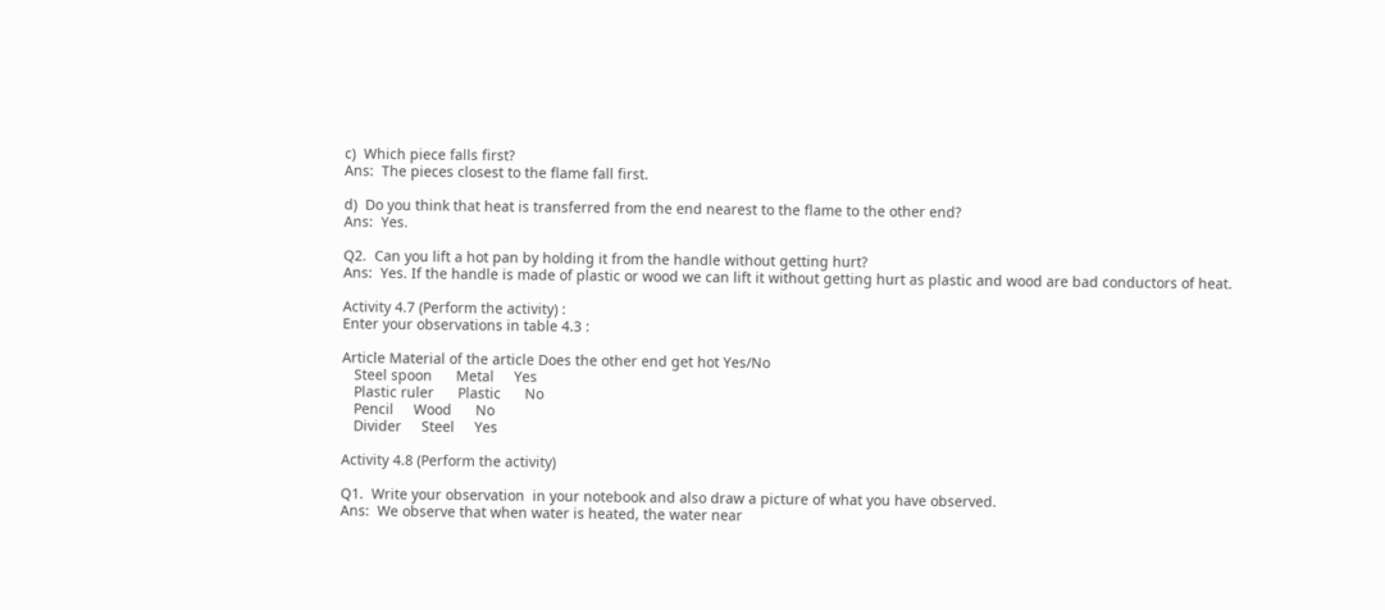c)  Which piece falls first?
Ans:  The pieces closest to the flame fall first.

d)  Do you think that heat is transferred from the end nearest to the flame to the other end?
Ans:  Yes.

Q2.  Can you lift a hot pan by holding it from the handle without getting hurt?
Ans:  Yes. If the handle is made of plastic or wood we can lift it without getting hurt as plastic and wood are bad conductors of heat.

Activity 4.7 (Perform the activity) :
Enter your observations in table 4.3 :

Article Material of the article Does the other end get hot Yes/No
   Steel spoon      Metal     Yes
   Plastic ruler      Plastic      No
   Pencil     Wood      No
   Divider     Steel     Yes

Activity 4.8 (Perform the activity)

Q1.  Write your observation  in your notebook and also draw a picture of what you have observed.
Ans:  We observe that when water is heated, the water near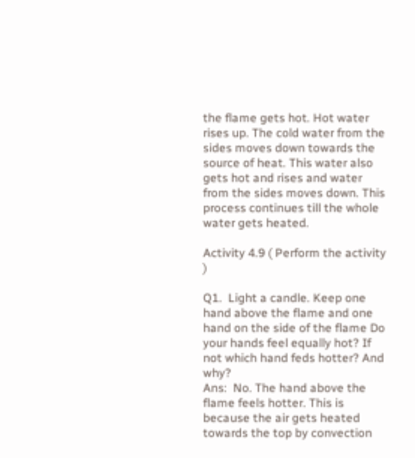the flame gets hot. Hot water rises up. The cold water from the sides moves down towards the source of heat. This water also gets hot and rises and water from the sides moves down. This process continues till the whole water gets heated.

Activity 4.9 ( Perform the activity )

Q1.  Light a candle. Keep one hand above the flame and one hand on the side of the flame Do your hands feel equally hot? If not which hand feds hotter? And why?
Ans:  No. The hand above the flame feels hotter. This is because the air gets heated towards the top by convection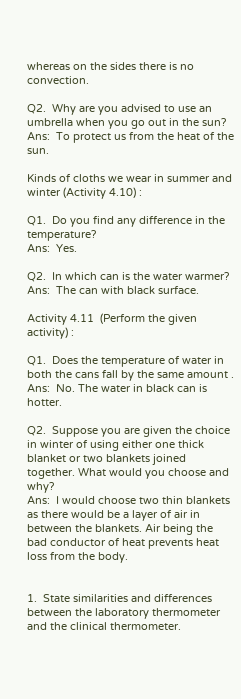whereas on the sides there is no convection.

Q2.  Why are you advised to use an umbrella when you go out in the sun?
Ans:  To protect us from the heat of the sun.

Kinds of cloths we wear in summer and winter (Activity 4.10) :

Q1.  Do you find any difference in the temperature?
Ans:  Yes.

Q2.  In which can is the water warmer?
Ans:  The can with black surface.

Activity 4.11  (Perform the given activity) :

Q1.  Does the temperature of water in both the cans fall by the same amount .
Ans:  No. The water in black can is hotter.

Q2.  Suppose you are given the choice in winter of using either one thick blanket or two blankets joined together. What would you choose and why?
Ans:  I would choose two thin blankets as there would be a layer of air in between the blankets. Air being the bad conductor of heat prevents heat loss from the body.


1.  State similarities and differences between the laboratory thermometer and the clinical thermometer.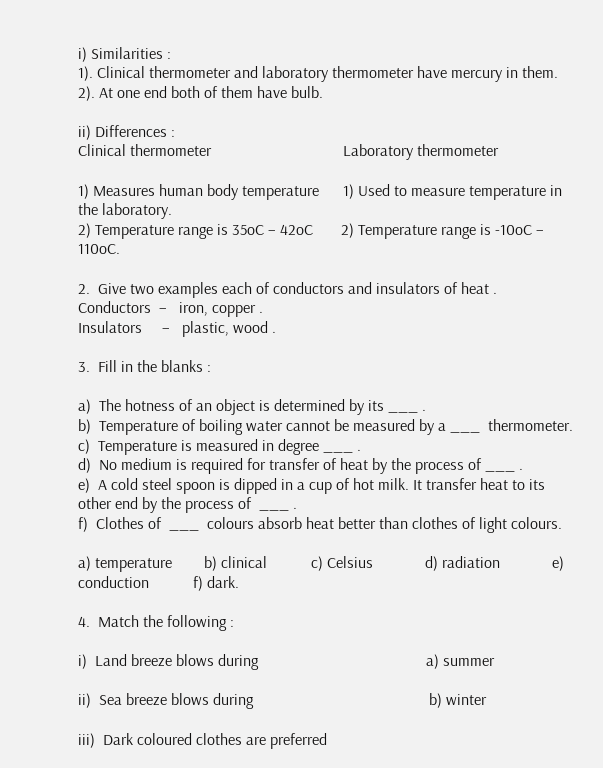i) Similarities :
1). Clinical thermometer and laboratory thermometer have mercury in them.
2). At one end both of them have bulb.

ii) Differences :
Clinical thermometer                                 Laboratory thermometer

1) Measures human body temperature      1) Used to measure temperature in the laboratory.
2) Temperature range is 35oC – 42oC       2) Temperature range is -10oC – 110oC.

2.  Give two examples each of conductors and insulators of heat .
Conductors  –   iron, copper .
Insulators     –   plastic, wood .

3.  Fill in the blanks :

a)  The hotness of an object is determined by its ___ .
b)  Temperature of boiling water cannot be measured by a ___  thermometer.
c)  Temperature is measured in degree ___ .
d)  No medium is required for transfer of heat by the process of ___ .
e)  A cold steel spoon is dipped in a cup of hot milk. It transfer heat to its other end by the process of  ___ .
f)  Clothes of  ___  colours absorb heat better than clothes of light colours.

a) temperature        b) clinical           c) Celsius             d) radiation             e) conduction           f) dark.

4.  Match the following :

i)  Land breeze blows during                                          a) summer

ii)  Sea breeze blows during                                            b) winter

iii)  Dark coloured clothes are preferred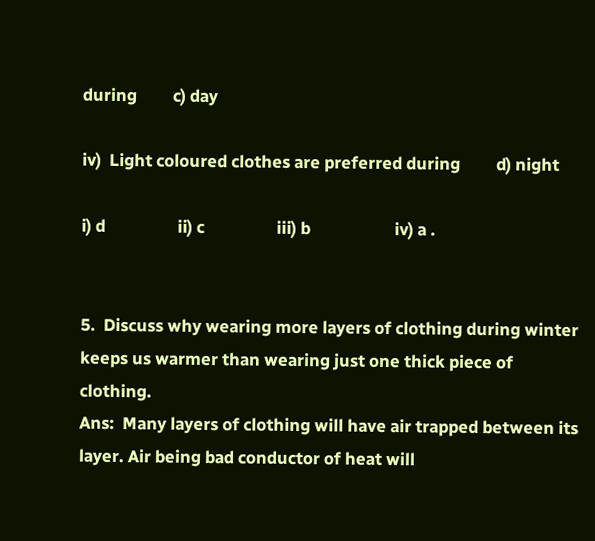during         c) day

iv)  Light coloured clothes are preferred during         d) night

i) d                  ii) c                  iii) b                     iv) a .


5.  Discuss why wearing more layers of clothing during winter keeps us warmer than wearing just one thick piece of clothing.
Ans:  Many layers of clothing will have air trapped between its layer. Air being bad conductor of heat will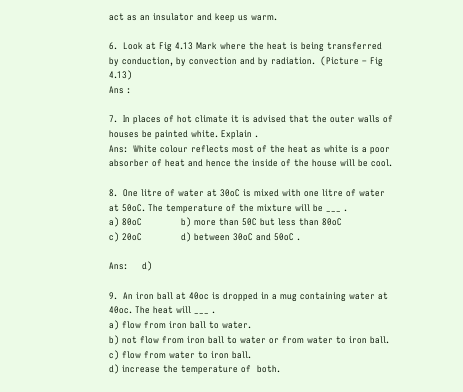act as an insulator and keep us warm.

6.  Look at Fig 4.13 Mark where the heat is being transferred by conduction, by convection and by radiation.  (Picture – Fig  4.13)
Ans :

7.  In places of hot climate it is advised that the outer walls of houses be painted white. Explain .
Ans:  White colour reflects most of the heat as white is a poor absorber of heat and hence the inside of the house will be cool.

8.  One litre of water at 30oC is mixed with one litre of water at 50oC. The temperature of the mixture will be ___ .
a) 80oC             b) more than 50C but less than 80oC
c) 20oC             d) between 30oC and 50oC .

Ans:     d)

9.  An iron ball at 40oc is dropped in a mug containing water at 40oc. The heat will ___ .
a) flow from iron ball to water.
b) not flow from iron ball to water or from water to iron ball.
c) flow from water to iron ball.
d) increase the temperature of  both.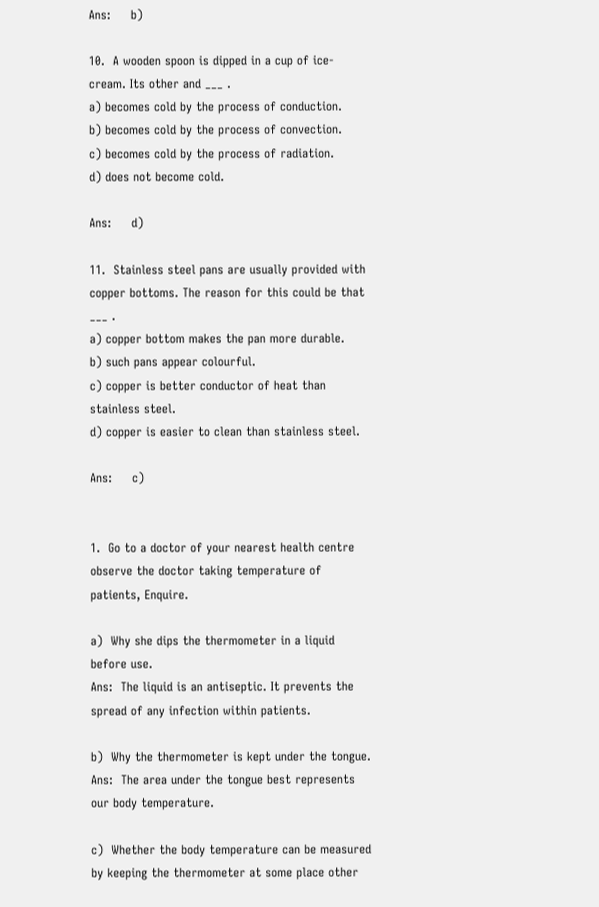Ans:     b)

10.  A wooden spoon is dipped in a cup of ice-cream. Its other and ___ .
a) becomes cold by the process of conduction.
b) becomes cold by the process of convection.
c) becomes cold by the process of radiation.
d) does not become cold.

Ans:     d)

11.  Stainless steel pans are usually provided with copper bottoms. The reason for this could be that ___ .
a) copper bottom makes the pan more durable.
b) such pans appear colourful.
c) copper is better conductor of heat than stainless steel.
d) copper is easier to clean than stainless steel.

Ans:     c)


1.  Go to a doctor of your nearest health centre observe the doctor taking temperature of patients, Enquire.

a)  Why she dips the thermometer in a liquid before use.
Ans:  The liquid is an antiseptic. It prevents the spread of any infection within patients.

b)  Why the thermometer is kept under the tongue.
Ans:  The area under the tongue best represents our body temperature.

c)  Whether the body temperature can be measured by keeping the thermometer at some place other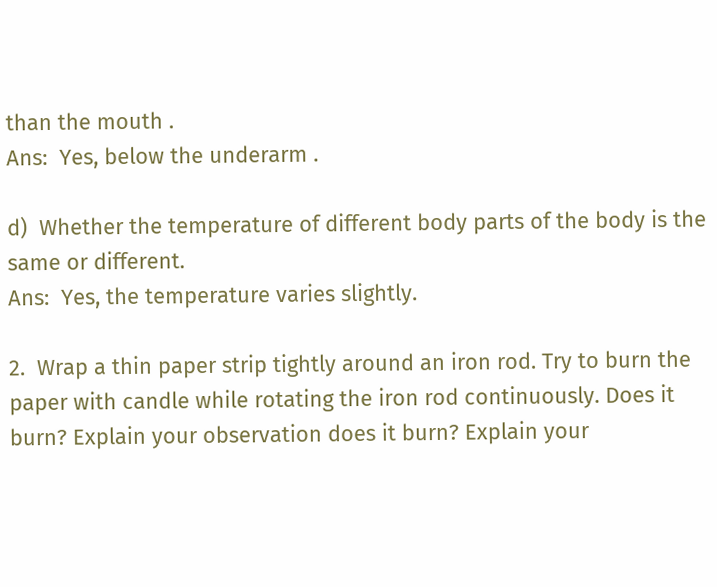than the mouth .
Ans:  Yes, below the underarm .

d)  Whether the temperature of different body parts of the body is the same or different.
Ans:  Yes, the temperature varies slightly.

2.  Wrap a thin paper strip tightly around an iron rod. Try to burn the paper with candle while rotating the iron rod continuously. Does it burn? Explain your observation does it burn? Explain your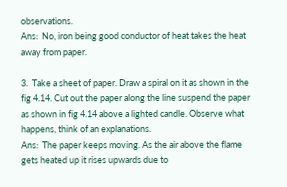observations.
Ans:  No, iron being good conductor of heat takes the heat away from paper.

3.  Take a sheet of paper. Draw a spiral on it as shown in the fig 4.14. Cut out the paper along the line suspend the paper as shown in fig 4.14 above a lighted candle. Observe what happens, think of an explanations.
Ans:  The paper keeps moving. As the air above the flame gets heated up it rises upwards due to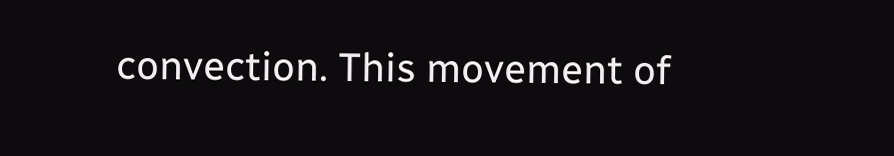convection. This movement of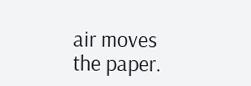air moves the paper.